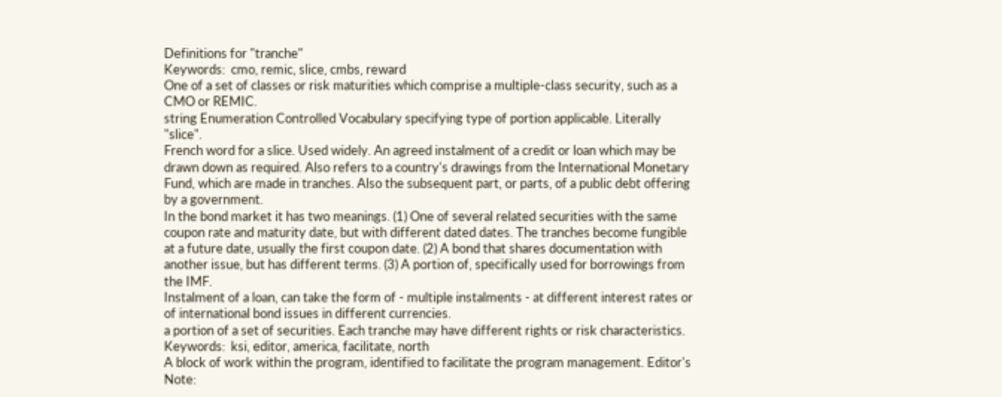Definitions for "tranche"
Keywords:  cmo, remic, slice, cmbs, reward
One of a set of classes or risk maturities which comprise a multiple-class security, such as a CMO or REMIC.
string Enumeration Controlled Vocabulary specifying type of portion applicable. Literally "slice".
French word for a slice. Used widely. An agreed instalment of a credit or loan which may be drawn down as required. Also refers to a country's drawings from the International Monetary Fund, which are made in tranches. Also the subsequent part, or parts, of a public debt offering by a government.
In the bond market it has two meanings. (1) One of several related securities with the same coupon rate and maturity date, but with different dated dates. The tranches become fungible at a future date, usually the first coupon date. (2) A bond that shares documentation with another issue, but has different terms. (3) A portion of, specifically used for borrowings from the IMF.
Instalment of a loan, can take the form of - multiple instalments - at different interest rates or of international bond issues in different currencies.
a portion of a set of securities. Each tranche may have different rights or risk characteristics.
Keywords:  ksi, editor, america, facilitate, north
A block of work within the program, identified to facilitate the program management. Editor's Note: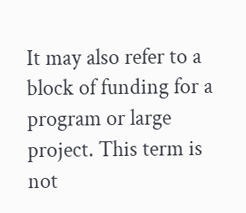It may also refer to a block of funding for a program or large project. This term is not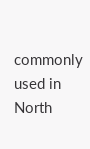commonly used in North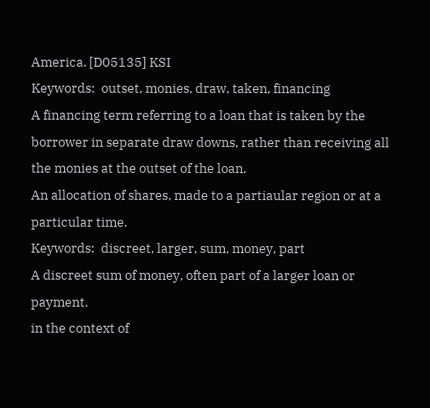America. [D05135] KSI
Keywords:  outset, monies, draw, taken, financing
A financing term referring to a loan that is taken by the borrower in separate draw downs, rather than receiving all the monies at the outset of the loan.
An allocation of shares, made to a partiaular region or at a particular time.
Keywords:  discreet, larger, sum, money, part
A discreet sum of money, often part of a larger loan or payment.
in the context of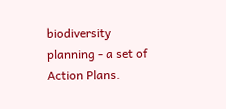biodiversity planning - a set of Action Plans.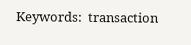Keywords:  transaction